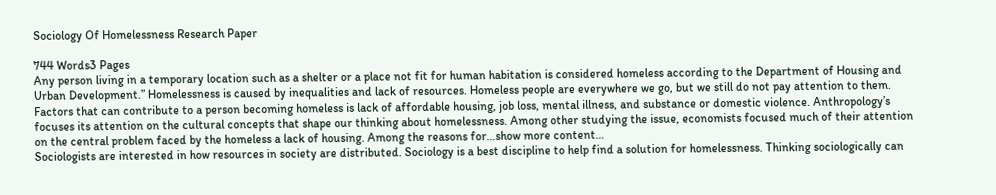Sociology Of Homelessness Research Paper

744 Words3 Pages
Any person living in a temporary location such as a shelter or a place not fit for human habitation is considered homeless according to the Department of Housing and Urban Development.” Homelessness is caused by inequalities and lack of resources. Homeless people are everywhere we go, but we still do not pay attention to them. Factors that can contribute to a person becoming homeless is lack of affordable housing, job loss, mental illness, and substance or domestic violence. Anthropology’s focuses its attention on the cultural concepts that shape our thinking about homelessness. Among other studying the issue, economists focused much of their attention on the central problem faced by the homeless a lack of housing. Among the reasons for…show more content…
Sociologists are interested in how resources in society are distributed. Sociology is a best discipline to help find a solution for homelessness. Thinking sociologically can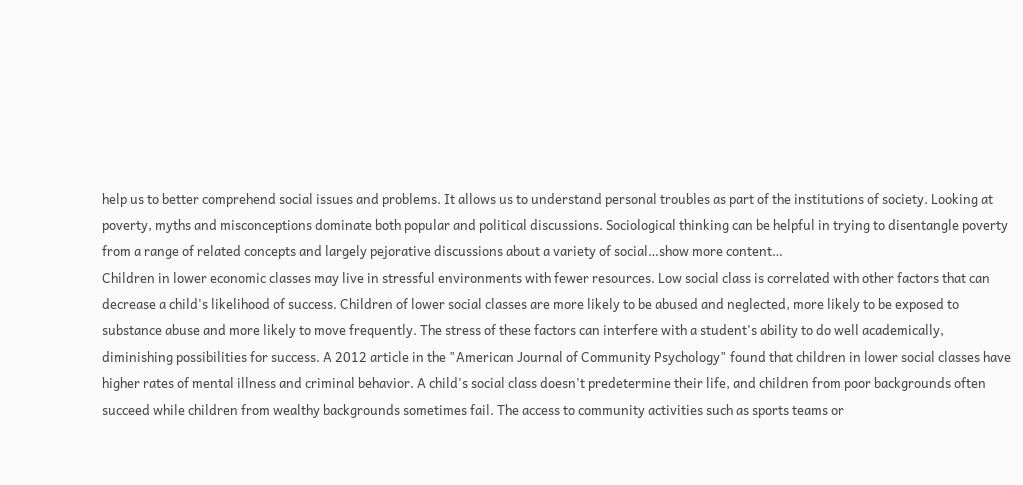help us to better comprehend social issues and problems. It allows us to understand personal troubles as part of the institutions of society. Looking at poverty, myths and misconceptions dominate both popular and political discussions. Sociological thinking can be helpful in trying to disentangle poverty from a range of related concepts and largely pejorative discussions about a variety of social…show more content…
Children in lower economic classes may live in stressful environments with fewer resources. Low social class is correlated with other factors that can decrease a child's likelihood of success. Children of lower social classes are more likely to be abused and neglected, more likely to be exposed to substance abuse and more likely to move frequently. The stress of these factors can interfere with a student's ability to do well academically, diminishing possibilities for success. A 2012 article in the "American Journal of Community Psychology" found that children in lower social classes have higher rates of mental illness and criminal behavior. A child's social class doesn't predetermine their life, and children from poor backgrounds often succeed while children from wealthy backgrounds sometimes fail. The access to community activities such as sports teams or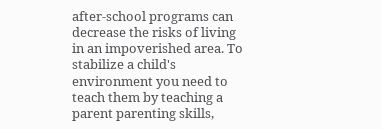after-school programs can decrease the risks of living in an impoverished area. To stabilize a child's environment you need to teach them by teaching a parent parenting skills,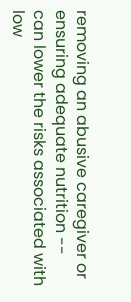removing an abusive caregiver or ensuring adequate nutrition -- can lower the risks associated with low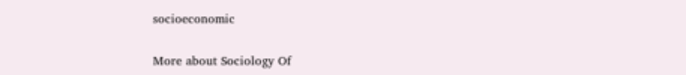socioeconomic

More about Sociology Of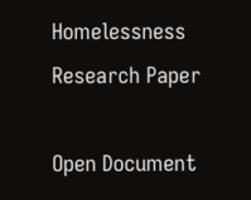Homelessness Research Paper

Open Document